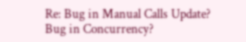Re: Bug in Manual Calls Update? Bug in Concurrency?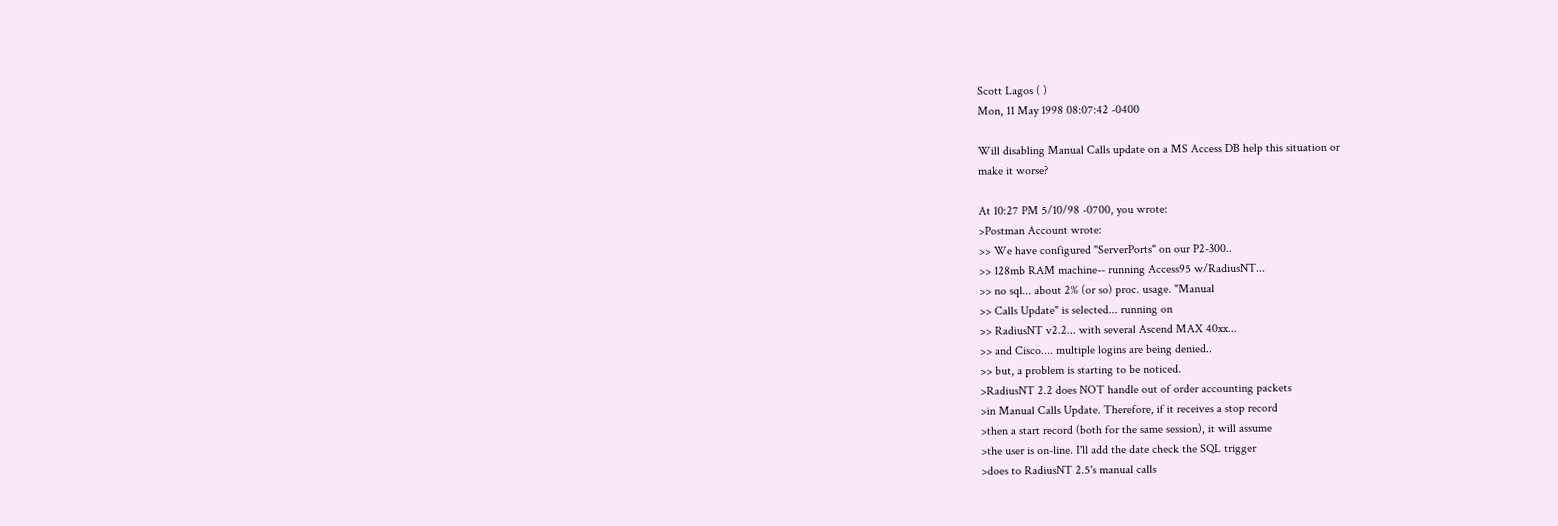Scott Lagos ( )
Mon, 11 May 1998 08:07:42 -0400

Will disabling Manual Calls update on a MS Access DB help this situation or
make it worse?

At 10:27 PM 5/10/98 -0700, you wrote:
>Postman Account wrote:
>> We have configured "ServerPorts" on our P2-300..
>> 128mb RAM machine-- running Access95 w/RadiusNT...
>> no sql... about 2% (or so) proc. usage. "Manual
>> Calls Update" is selected... running on
>> RadiusNT v2.2... with several Ascend MAX 40xx...
>> and Cisco.... multiple logins are being denied..
>> but, a problem is starting to be noticed.
>RadiusNT 2.2 does NOT handle out of order accounting packets
>in Manual Calls Update. Therefore, if it receives a stop record
>then a start record (both for the same session), it will assume
>the user is on-line. I'll add the date check the SQL trigger
>does to RadiusNT 2.5's manual calls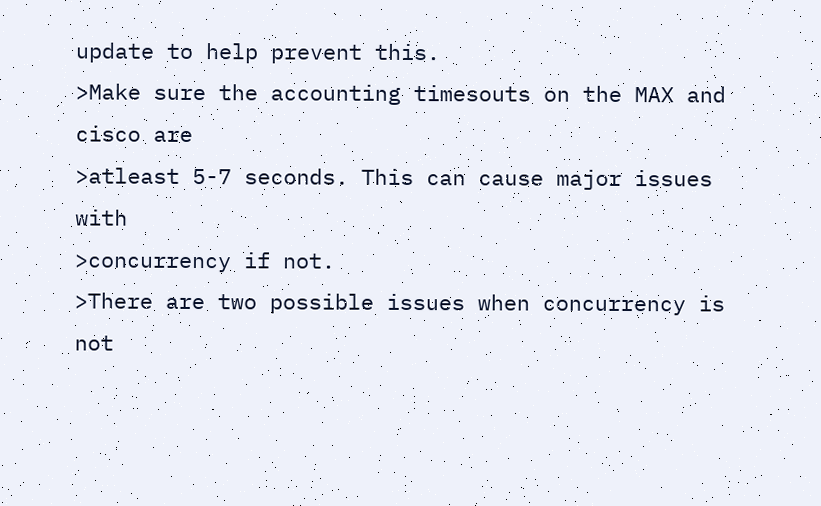update to help prevent this.
>Make sure the accounting timesouts on the MAX and cisco are
>atleast 5-7 seconds. This can cause major issues with
>concurrency if not.
>There are two possible issues when concurrency is not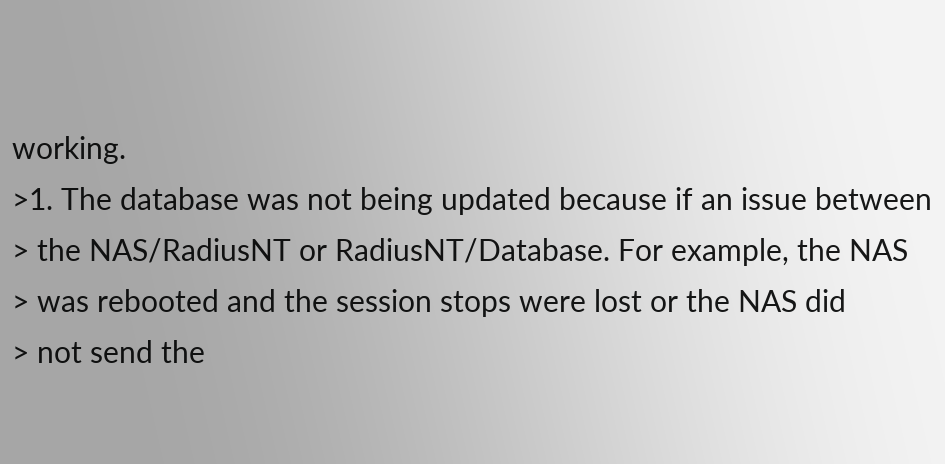working.
>1. The database was not being updated because if an issue between
> the NAS/RadiusNT or RadiusNT/Database. For example, the NAS
> was rebooted and the session stops were lost or the NAS did
> not send the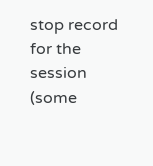stop record for the session (some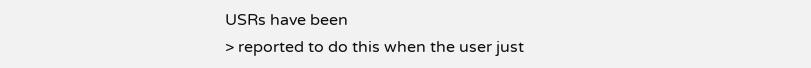USRs have been
> reported to do this when the user just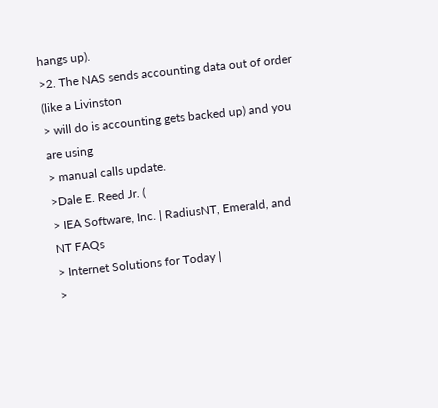hangs up).
>2. The NAS sends accounting data out of order (like a Livinston
> will do is accounting gets backed up) and you are using
> manual calls update.
>Dale E. Reed Jr. (
> IEA Software, Inc. | RadiusNT, Emerald, and NT FAQs
> Internet Solutions for Today |
>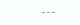---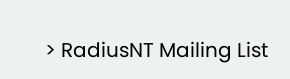> RadiusNT Mailing List